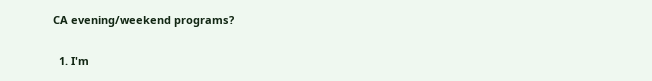CA evening/weekend programs?

  1. I'm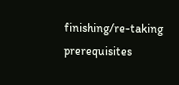finishing/re-taking prerequisites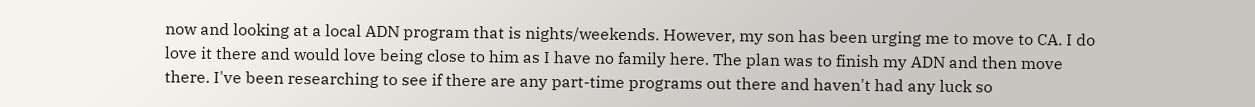now and looking at a local ADN program that is nights/weekends. However, my son has been urging me to move to CA. I do love it there and would love being close to him as I have no family here. The plan was to finish my ADN and then move there. I've been researching to see if there are any part-time programs out there and haven't had any luck so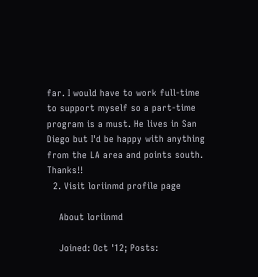far. I would have to work full-time to support myself so a part-time program is a must. He lives in San Diego but I'd be happy with anything from the LA area and points south. Thanks!!
  2. Visit loriinmd profile page

    About loriinmd

    Joined: Oct '12; Posts: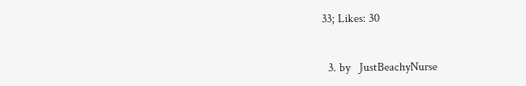33; Likes: 30


  3. by   JustBeachyNurse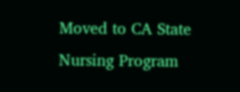Moved to CA State Nursing Program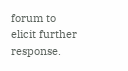forum to elicit further response.